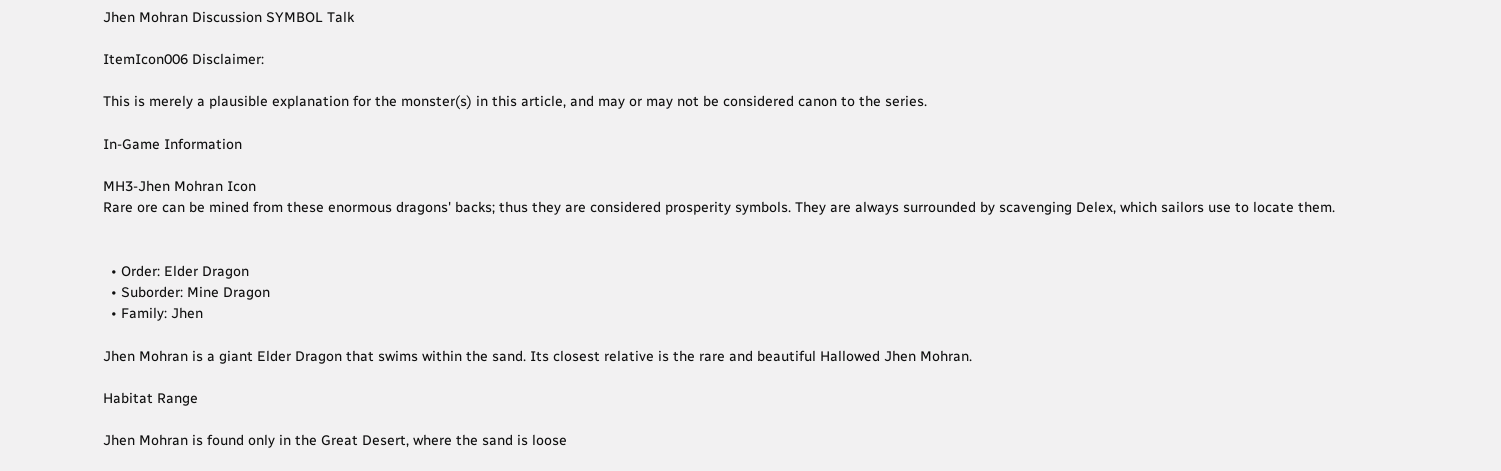Jhen Mohran Discussion SYMBOL Talk

ItemIcon006 Disclaimer:

This is merely a plausible explanation for the monster(s) in this article, and may or may not be considered canon to the series.

In-Game Information

MH3-Jhen Mohran Icon
Rare ore can be mined from these enormous dragons' backs; thus they are considered prosperity symbols. They are always surrounded by scavenging Delex, which sailors use to locate them.


  • Order: Elder Dragon
  • Suborder: Mine Dragon
  • Family: Jhen

Jhen Mohran is a giant Elder Dragon that swims within the sand. Its closest relative is the rare and beautiful Hallowed Jhen Mohran.

Habitat Range

Jhen Mohran is found only in the Great Desert, where the sand is loose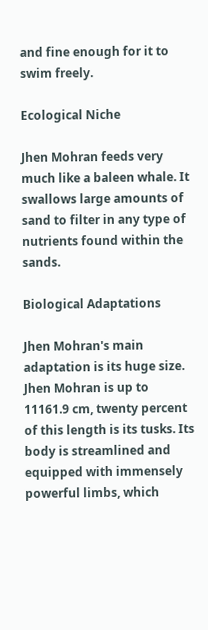and fine enough for it to swim freely.

Ecological Niche

Jhen Mohran feeds very much like a baleen whale. It swallows large amounts of sand to filter in any type of nutrients found within the sands.

Biological Adaptations

Jhen Mohran's main adaptation is its huge size. Jhen Mohran is up to 11161.9 cm, twenty percent of this length is its tusks. Its body is streamlined and equipped with immensely powerful limbs, which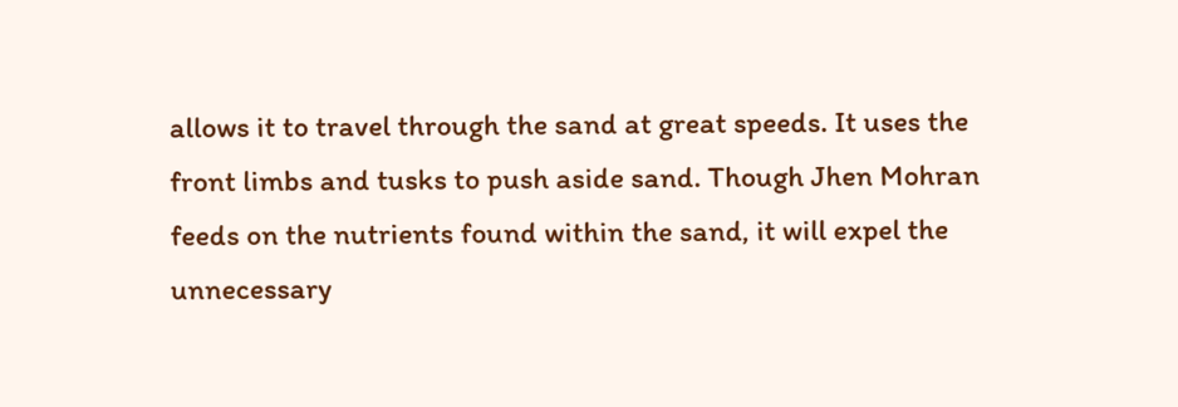allows it to travel through the sand at great speeds. It uses the front limbs and tusks to push aside sand. Though Jhen Mohran feeds on the nutrients found within the sand, it will expel the unnecessary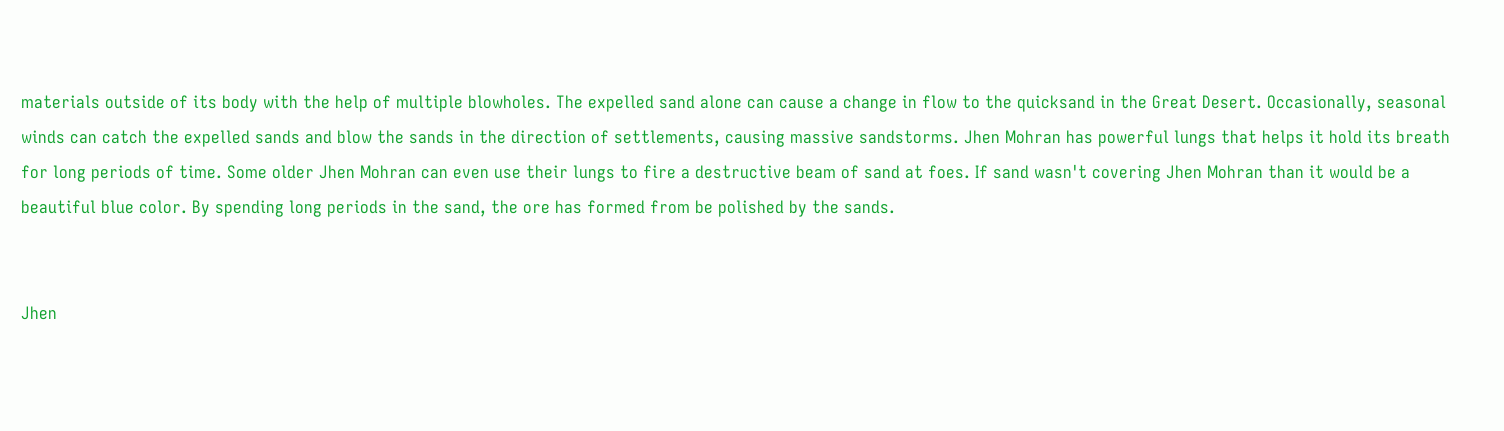materials outside of its body with the help of multiple blowholes. The expelled sand alone can cause a change in flow to the quicksand in the Great Desert. Occasionally, seasonal winds can catch the expelled sands and blow the sands in the direction of settlements, causing massive sandstorms. Jhen Mohran has powerful lungs that helps it hold its breath for long periods of time. Some older Jhen Mohran can even use their lungs to fire a destructive beam of sand at foes. If sand wasn't covering Jhen Mohran than it would be a beautiful blue color. By spending long periods in the sand, the ore has formed from be polished by the sands.


Jhen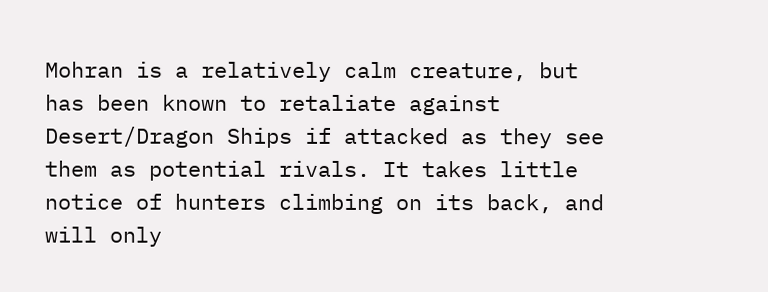Mohran is a relatively calm creature, but has been known to retaliate against Desert/Dragon Ships if attacked as they see them as potential rivals. It takes little notice of hunters climbing on its back, and will only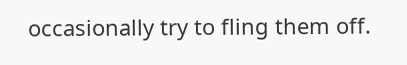occasionally try to fling them off.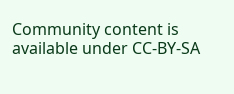Community content is available under CC-BY-SA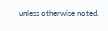unless otherwise noted.